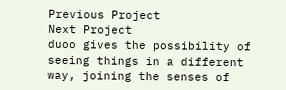Previous Project
Next Project
duoo gives the possibility of seeing things in a different way, joining the senses of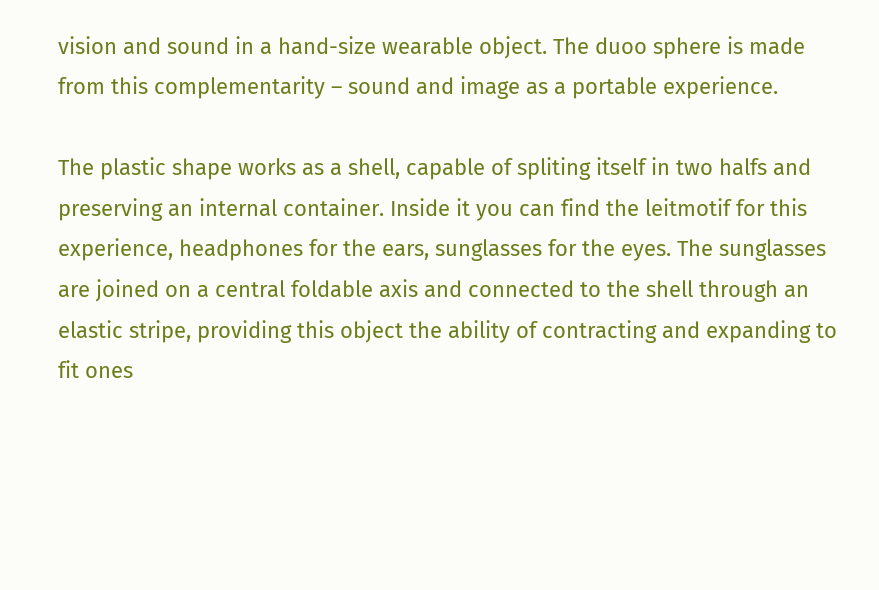vision and sound in a hand-size wearable object. The duoo sphere is made from this complementarity – sound and image as a portable experience.

The plastic shape works as a shell, capable of spliting itself in two halfs and preserving an internal container. Inside it you can find the leitmotif for this experience, headphones for the ears, sunglasses for the eyes. The sunglasses are joined on a central foldable axis and connected to the shell through an elastic stripe, providing this object the ability of contracting and expanding to fit ones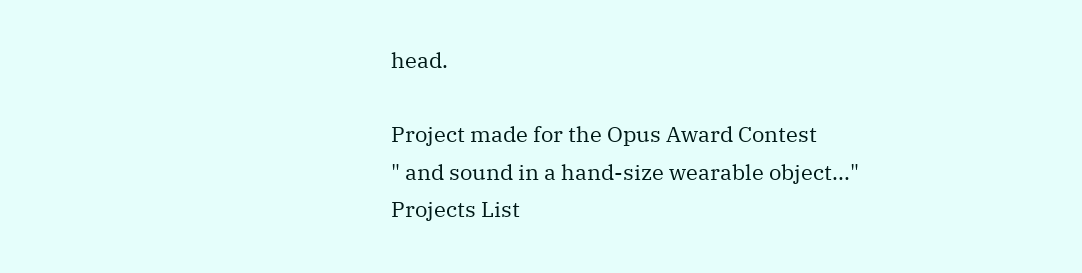head.

Project made for the Opus Award Contest
" and sound in a hand-size wearable object..."
Projects List